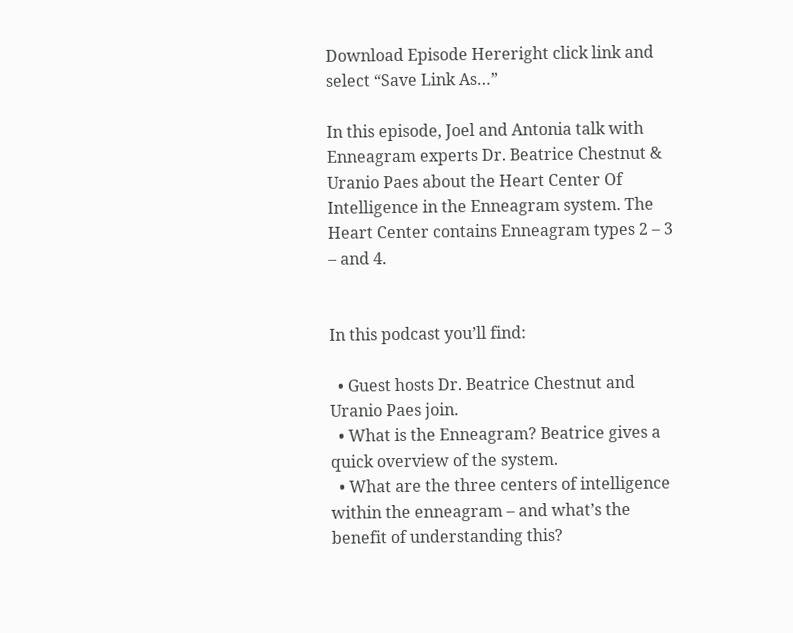Download Episode Hereright click link and select “Save Link As…”

In this episode, Joel and Antonia talk with Enneagram experts Dr. Beatrice Chestnut & Uranio Paes about the Heart Center Of Intelligence in the Enneagram system. The Heart Center contains Enneagram types 2 – 3 – and 4.


In this podcast you’ll find:

  • Guest hosts Dr. Beatrice Chestnut and Uranio Paes join.
  • What is the Enneagram? Beatrice gives a quick overview of the system.
  • What are the three centers of intelligence within the enneagram – and what’s the benefit of understanding this?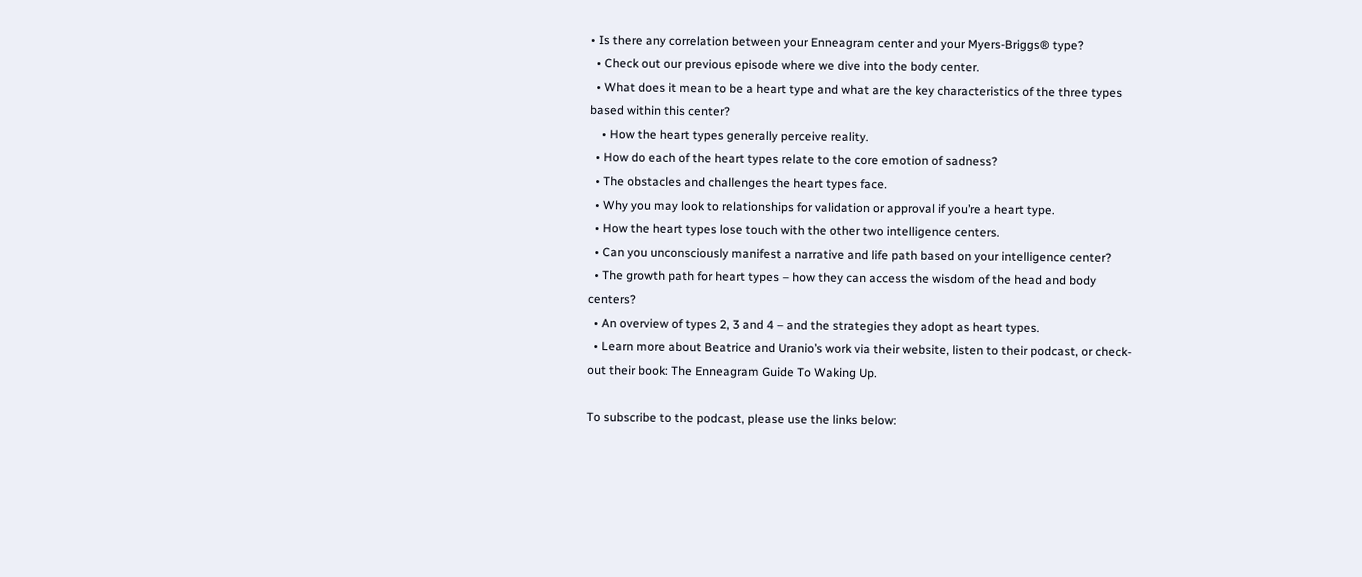• Is there any correlation between your Enneagram center and your Myers-Briggs® type?
  • Check out our previous episode where we dive into the body center.
  • What does it mean to be a heart type and what are the key characteristics of the three types based within this center?
    • How the heart types generally perceive reality.
  • How do each of the heart types relate to the core emotion of sadness?
  • The obstacles and challenges the heart types face.
  • Why you may look to relationships for validation or approval if you’re a heart type.
  • How the heart types lose touch with the other two intelligence centers.
  • Can you unconsciously manifest a narrative and life path based on your intelligence center?
  • The growth path for heart types – how they can access the wisdom of the head and body centers?
  • An overview of types 2, 3 and 4 – and the strategies they adopt as heart types.
  • Learn more about Beatrice and Uranio’s work via their website, listen to their podcast, or check-out their book: The Enneagram Guide To Waking Up.

To subscribe to the podcast, please use the links below: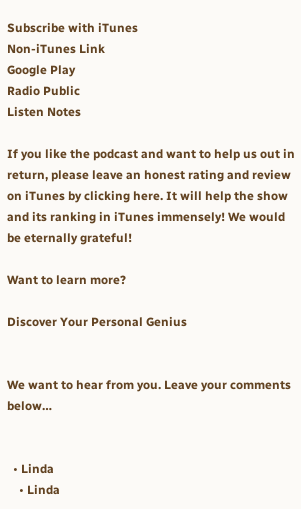Subscribe with iTunes
Non-iTunes Link
Google Play
Radio Public
Listen Notes

If you like the podcast and want to help us out in return, please leave an honest rating and review on iTunes by clicking here. It will help the show and its ranking in iTunes immensely! We would be eternally grateful!

Want to learn more?

Discover Your Personal Genius


We want to hear from you. Leave your comments below…


  • Linda
    • Linda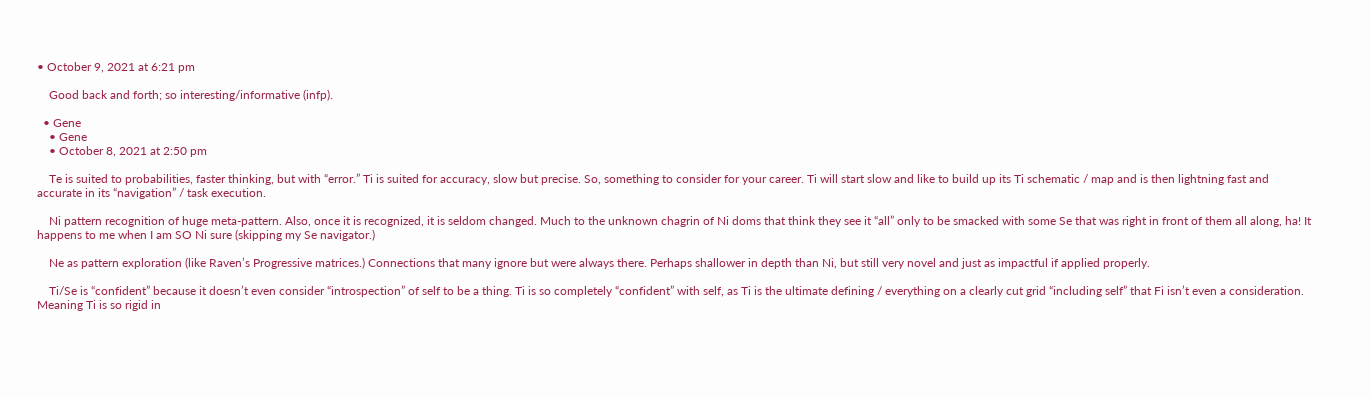• October 9, 2021 at 6:21 pm

    Good back and forth; so interesting/informative (infp).

  • Gene
    • Gene
    • October 8, 2021 at 2:50 pm

    Te is suited to probabilities, faster thinking, but with “error.” Ti is suited for accuracy, slow but precise. So, something to consider for your career. Ti will start slow and like to build up its Ti schematic / map and is then lightning fast and accurate in its “navigation” / task execution.

    Ni pattern recognition of huge meta-pattern. Also, once it is recognized, it is seldom changed. Much to the unknown chagrin of Ni doms that think they see it “all” only to be smacked with some Se that was right in front of them all along, ha! It happens to me when I am SO Ni sure (skipping my Se navigator.)

    Ne as pattern exploration (like Raven’s Progressive matrices.) Connections that many ignore but were always there. Perhaps shallower in depth than Ni, but still very novel and just as impactful if applied properly.

    Ti/Se is “confident” because it doesn’t even consider “introspection” of self to be a thing. Ti is so completely “confident” with self, as Ti is the ultimate defining / everything on a clearly cut grid “including self” that Fi isn’t even a consideration. Meaning Ti is so rigid in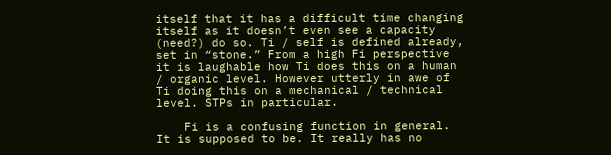itself that it has a difficult time changing itself as it doesn’t even see a capacity (need?) do so. Ti / self is defined already, set in “stone.” From a high Fi perspective it is laughable how Ti does this on a human / organic level. However utterly in awe of Ti doing this on a mechanical / technical level. STPs in particular.

    Fi is a confusing function in general. It is supposed to be. It really has no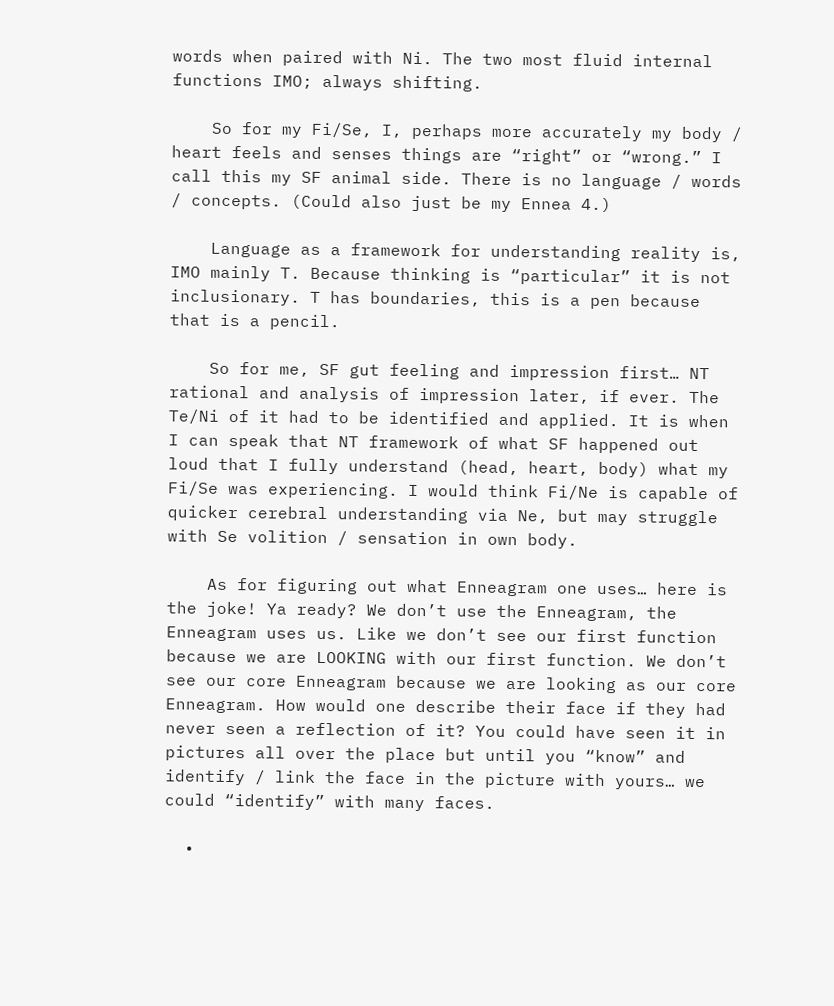words when paired with Ni. The two most fluid internal functions IMO; always shifting.

    So for my Fi/Se, I, perhaps more accurately my body / heart feels and senses things are “right” or “wrong.” I call this my SF animal side. There is no language / words / concepts. (Could also just be my Ennea 4.)

    Language as a framework for understanding reality is, IMO mainly T. Because thinking is “particular” it is not inclusionary. T has boundaries, this is a pen because that is a pencil.

    So for me, SF gut feeling and impression first… NT rational and analysis of impression later, if ever. The Te/Ni of it had to be identified and applied. It is when I can speak that NT framework of what SF happened out loud that I fully understand (head, heart, body) what my Fi/Se was experiencing. I would think Fi/Ne is capable of quicker cerebral understanding via Ne, but may struggle with Se volition / sensation in own body.

    As for figuring out what Enneagram one uses… here is the joke! Ya ready? We don’t use the Enneagram, the Enneagram uses us. Like we don’t see our first function because we are LOOKING with our first function. We don’t see our core Enneagram because we are looking as our core Enneagram. How would one describe their face if they had never seen a reflection of it? You could have seen it in pictures all over the place but until you “know” and identify / link the face in the picture with yours… we could “identify” with many faces.

  •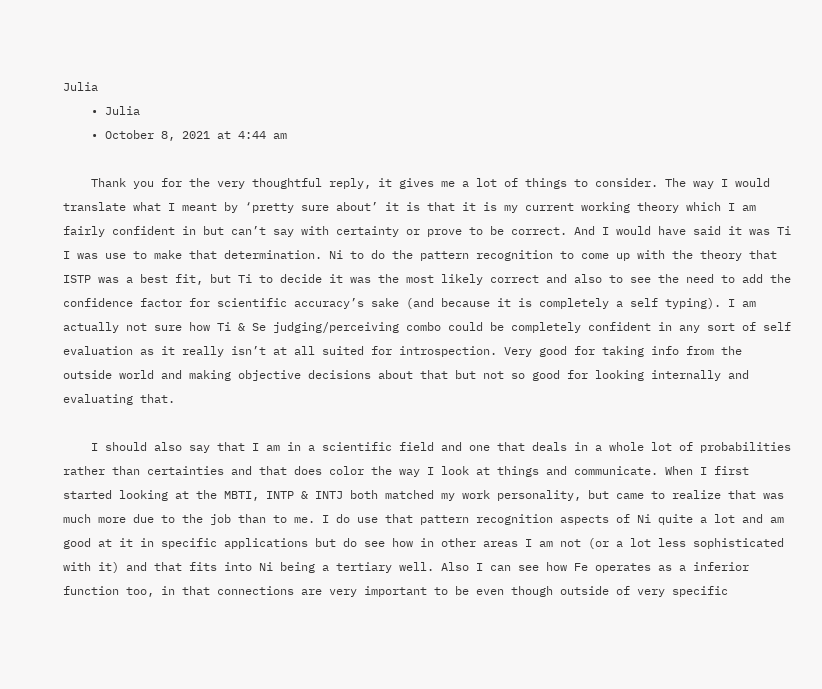Julia
    • Julia
    • October 8, 2021 at 4:44 am

    Thank you for the very thoughtful reply, it gives me a lot of things to consider. The way I would translate what I meant by ‘pretty sure about’ it is that it is my current working theory which I am fairly confident in but can’t say with certainty or prove to be correct. And I would have said it was Ti I was use to make that determination. Ni to do the pattern recognition to come up with the theory that ISTP was a best fit, but Ti to decide it was the most likely correct and also to see the need to add the confidence factor for scientific accuracy’s sake (and because it is completely a self typing). I am actually not sure how Ti & Se judging/perceiving combo could be completely confident in any sort of self evaluation as it really isn’t at all suited for introspection. Very good for taking info from the outside world and making objective decisions about that but not so good for looking internally and evaluating that.

    I should also say that I am in a scientific field and one that deals in a whole lot of probabilities rather than certainties and that does color the way I look at things and communicate. When I first started looking at the MBTI, INTP & INTJ both matched my work personality, but came to realize that was much more due to the job than to me. I do use that pattern recognition aspects of Ni quite a lot and am good at it in specific applications but do see how in other areas I am not (or a lot less sophisticated with it) and that fits into Ni being a tertiary well. Also I can see how Fe operates as a inferior function too, in that connections are very important to be even though outside of very specific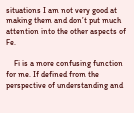situations I am not very good at making them and don’t put much attention into the other aspects of Fe.

    Fi is a more confusing function for me. If defined from the perspective of understanding and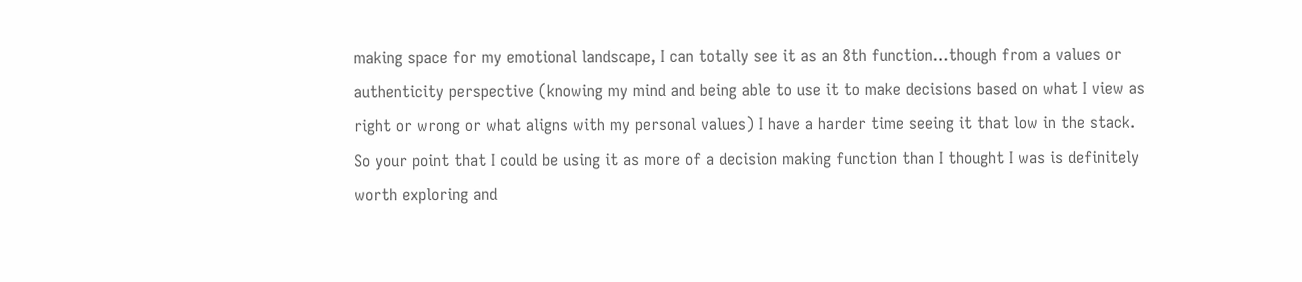making space for my emotional landscape, I can totally see it as an 8th function…though from a values or authenticity perspective (knowing my mind and being able to use it to make decisions based on what I view as right or wrong or what aligns with my personal values) I have a harder time seeing it that low in the stack. So your point that I could be using it as more of a decision making function than I thought I was is definitely worth exploring and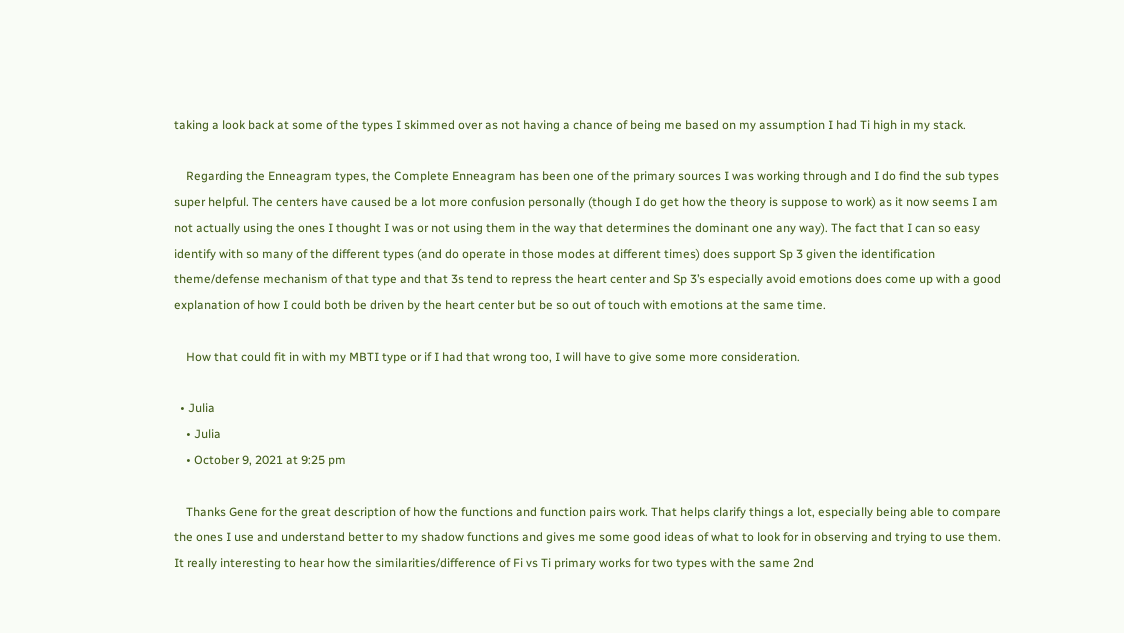taking a look back at some of the types I skimmed over as not having a chance of being me based on my assumption I had Ti high in my stack.

    Regarding the Enneagram types, the Complete Enneagram has been one of the primary sources I was working through and I do find the sub types super helpful. The centers have caused be a lot more confusion personally (though I do get how the theory is suppose to work) as it now seems I am not actually using the ones I thought I was or not using them in the way that determines the dominant one any way). The fact that I can so easy identify with so many of the different types (and do operate in those modes at different times) does support Sp 3 given the identification theme/defense mechanism of that type and that 3s tend to repress the heart center and Sp 3’s especially avoid emotions does come up with a good explanation of how I could both be driven by the heart center but be so out of touch with emotions at the same time.

    How that could fit in with my MBTI type or if I had that wrong too, I will have to give some more consideration.

  • Julia
    • Julia
    • October 9, 2021 at 9:25 pm

    Thanks Gene for the great description of how the functions and function pairs work. That helps clarify things a lot, especially being able to compare the ones I use and understand better to my shadow functions and gives me some good ideas of what to look for in observing and trying to use them. It really interesting to hear how the similarities/difference of Fi vs Ti primary works for two types with the same 2nd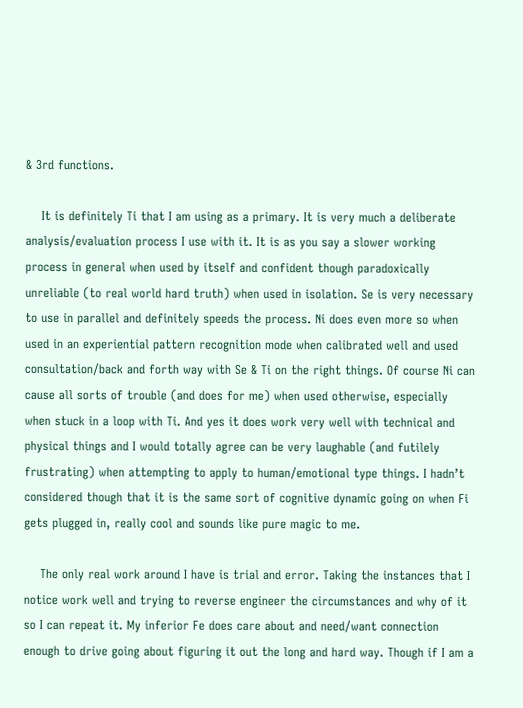& 3rd functions.

    It is definitely Ti that I am using as a primary. It is very much a deliberate analysis/evaluation process I use with it. It is as you say a slower working process in general when used by itself and confident though paradoxically unreliable (to real world hard truth) when used in isolation. Se is very necessary to use in parallel and definitely speeds the process. Ni does even more so when used in an experiential pattern recognition mode when calibrated well and used consultation/back and forth way with Se & Ti on the right things. Of course Ni can cause all sorts of trouble (and does for me) when used otherwise, especially when stuck in a loop with Ti. And yes it does work very well with technical and physical things and I would totally agree can be very laughable (and futilely frustrating) when attempting to apply to human/emotional type things. I hadn’t considered though that it is the same sort of cognitive dynamic going on when Fi gets plugged in, really cool and sounds like pure magic to me.

    The only real work around I have is trial and error. Taking the instances that I notice work well and trying to reverse engineer the circumstances and why of it so I can repeat it. My inferior Fe does care about and need/want connection enough to drive going about figuring it out the long and hard way. Though if I am a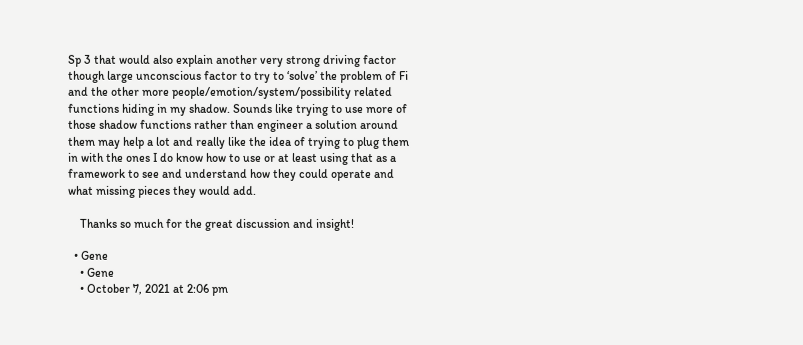Sp 3 that would also explain another very strong driving factor though large unconscious factor to try to ‘solve’ the problem of Fi and the other more people/emotion/system/possibility related functions hiding in my shadow. Sounds like trying to use more of those shadow functions rather than engineer a solution around them may help a lot and really like the idea of trying to plug them in with the ones I do know how to use or at least using that as a framework to see and understand how they could operate and what missing pieces they would add.

    Thanks so much for the great discussion and insight!

  • Gene
    • Gene
    • October 7, 2021 at 2:06 pm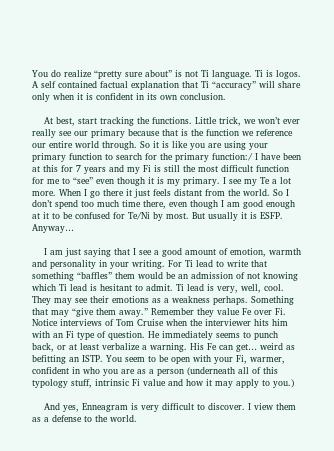You do realize “pretty sure about” is not Ti language. Ti is logos. A self contained factual explanation that Ti “accuracy” will share only when it is confident in its own conclusion.

    At best, start tracking the functions. Little trick, we won’t ever really see our primary because that is the function we reference our entire world through. So it is like you are using your primary function to search for the primary function:/ I have been at this for 7 years and my Fi is still the most difficult function for me to “see” even though it is my primary. I see my Te a lot more. When I go there it just feels distant from the world. So I don’t spend too much time there, even though I am good enough at it to be confused for Te/Ni by most. But usually it is ESFP. Anyway…

    I am just saying that I see a good amount of emotion, warmth and personality in your writing. For Ti lead to write that something “baffles” them would be an admission of not knowing which Ti lead is hesitant to admit. Ti lead is very, well, cool. They may see their emotions as a weakness perhaps. Something that may “give them away.” Remember they value Fe over Fi. Notice interviews of Tom Cruise when the interviewer hits him with an Fi type of question. He immediately seems to punch back, or at least verbalize a warning. His Fe can get… weird as befitting an ISTP. You seem to be open with your Fi, warmer, confident in who you are as a person (underneath all of this typology stuff, intrinsic Fi value and how it may apply to you.)

    And yes, Enneagram is very difficult to discover. I view them as a defense to the world.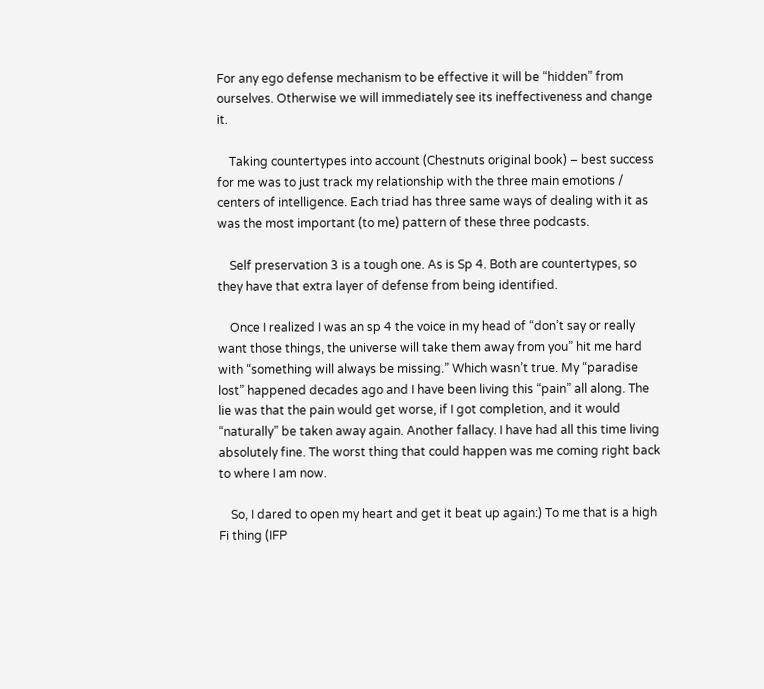For any ego defense mechanism to be effective it will be “hidden” from ourselves. Otherwise we will immediately see its ineffectiveness and change it.

    Taking countertypes into account (Chestnuts original book) – best success for me was to just track my relationship with the three main emotions / centers of intelligence. Each triad has three same ways of dealing with it as was the most important (to me) pattern of these three podcasts.

    Self preservation 3 is a tough one. As is Sp 4. Both are countertypes, so they have that extra layer of defense from being identified.

    Once I realized I was an sp 4 the voice in my head of “don’t say or really want those things, the universe will take them away from you” hit me hard with “something will always be missing.” Which wasn’t true. My “paradise lost” happened decades ago and I have been living this “pain” all along. The lie was that the pain would get worse, if I got completion, and it would “naturally” be taken away again. Another fallacy. I have had all this time living absolutely fine. The worst thing that could happen was me coming right back to where I am now.

    So, I dared to open my heart and get it beat up again:) To me that is a high Fi thing (IFP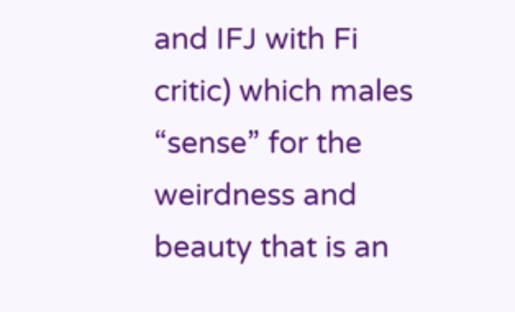and IFJ with Fi critic) which males “sense” for the weirdness and beauty that is an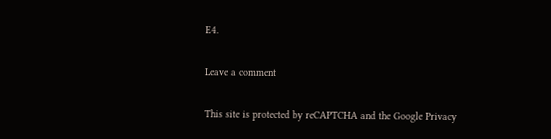E4.

Leave a comment

This site is protected by reCAPTCHA and the Google Privacy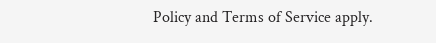Policy and Terms of Service apply.